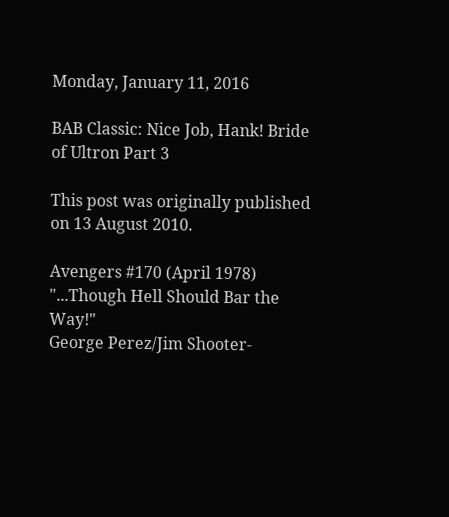Monday, January 11, 2016

BAB Classic: Nice Job, Hank! Bride of Ultron Part 3

This post was originally published on 13 August 2010.

Avengers #170 (April 1978)
"...Though Hell Should Bar the Way!"
George Perez/Jim Shooter-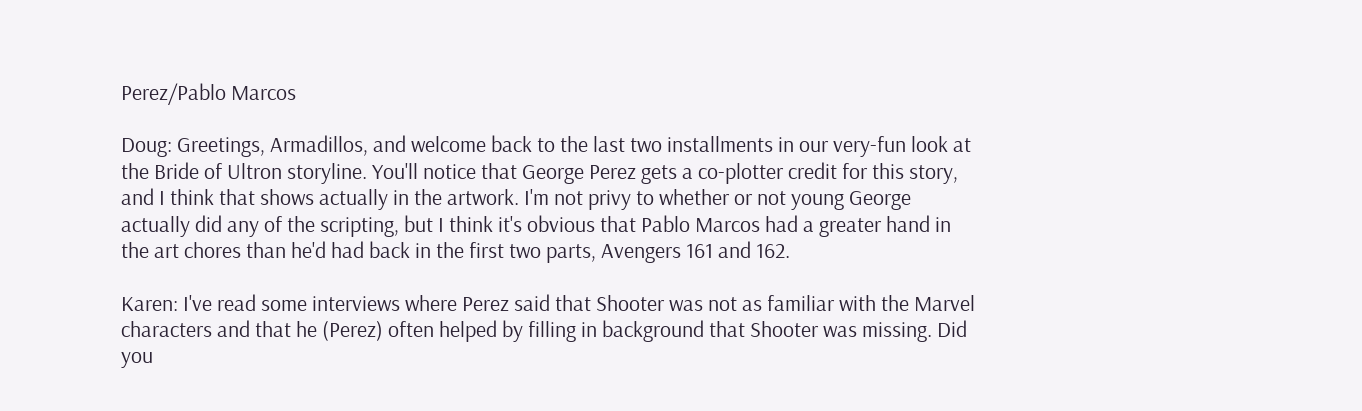Perez/Pablo Marcos

Doug: Greetings, Armadillos, and welcome back to the last two installments in our very-fun look at the Bride of Ultron storyline. You'll notice that George Perez gets a co-plotter credit for this story, and I think that shows actually in the artwork. I'm not privy to whether or not young George actually did any of the scripting, but I think it's obvious that Pablo Marcos had a greater hand in the art chores than he'd had back in the first two parts, Avengers 161 and 162.

Karen: I've read some interviews where Perez said that Shooter was not as familiar with the Marvel characters and that he (Perez) often helped by filling in background that Shooter was missing. Did you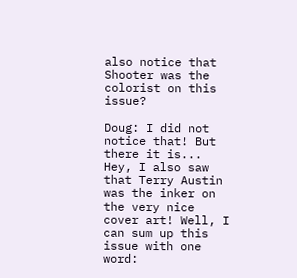also notice that Shooter was the colorist on this issue?

Doug: I did not notice that! But there it is... Hey, I also saw that Terry Austin was the inker on the very nice cover art! Well, I can sum up this issue with one word: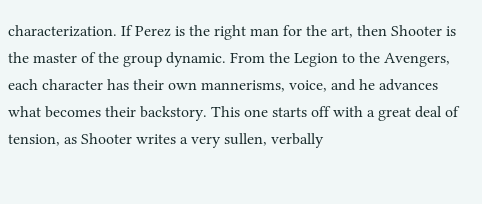characterization. If Perez is the right man for the art, then Shooter is the master of the group dynamic. From the Legion to the Avengers, each character has their own mannerisms, voice, and he advances what becomes their backstory. This one starts off with a great deal of tension, as Shooter writes a very sullen, verbally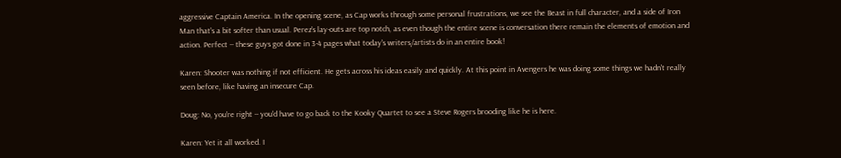aggressive Captain America. In the opening scene, as Cap works through some personal frustrations, we see the Beast in full character, and a side of Iron Man that's a bit softer than usual. Perez's lay-outs are top notch, as even though the entire scene is conversation there remain the elements of emotion and action. Perfect -- these guys got done in 3-4 pages what today's writers/artists do in an entire book!

Karen: Shooter was nothing if not efficient. He gets across his ideas easily and quickly. At this point in Avengers he was doing some things we hadn't really seen before, like having an insecure Cap.

Doug: No, you're right -- you'd have to go back to the Kooky Quartet to see a Steve Rogers brooding like he is here.

Karen: Yet it all worked. I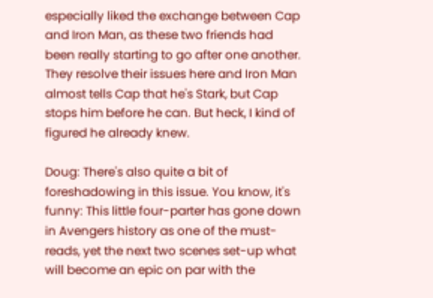especially liked the exchange between Cap and Iron Man, as these two friends had been really starting to go after one another. They resolve their issues here and Iron Man almost tells Cap that he's Stark, but Cap stops him before he can. But heck, I kind of figured he already knew.

Doug: There's also quite a bit of foreshadowing in this issue. You know, it's funny: This little four-parter has gone down in Avengers history as one of the must-reads, yet the next two scenes set-up what will become an epic on par with the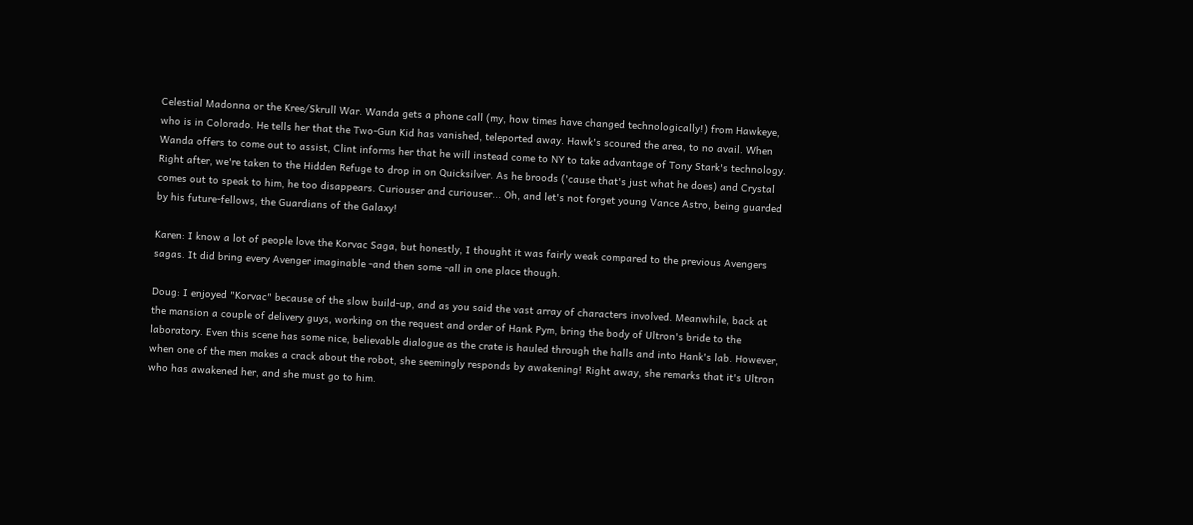Celestial Madonna or the Kree/Skrull War. Wanda gets a phone call (my, how times have changed technologically!) from Hawkeye, who is in Colorado. He tells her that the Two-Gun Kid has vanished, teleported away. Hawk's scoured the area, to no avail. When Wanda offers to come out to assist, Clint informs her that he will instead come to NY to take advantage of Tony Stark's technology. Right after, we're taken to the Hidden Refuge to drop in on Quicksilver. As he broods ('cause that's just what he does) and Crystal comes out to speak to him, he too disappears. Curiouser and curiouser... Oh, and let's not forget young Vance Astro, being guarded by his future-fellows, the Guardians of the Galaxy!

Karen: I know a lot of people love the Korvac Saga, but honestly, I thought it was fairly weak compared to the previous Avengers sagas. It did bring every Avenger imaginable -and then some -all in one place though.

Doug: I enjoyed "Korvac" because of the slow build-up, and as you said the vast array of characters involved. Meanwhile, back at the mansion a couple of delivery guys, working on the request and order of Hank Pym, bring the body of Ultron's bride to the laboratory. Even this scene has some nice, believable dialogue as the crate is hauled through the halls and into Hank's lab. However, when one of the men makes a crack about the robot, she seemingly responds by awakening! Right away, she remarks that it's Ultron who has awakened her, and she must go to him.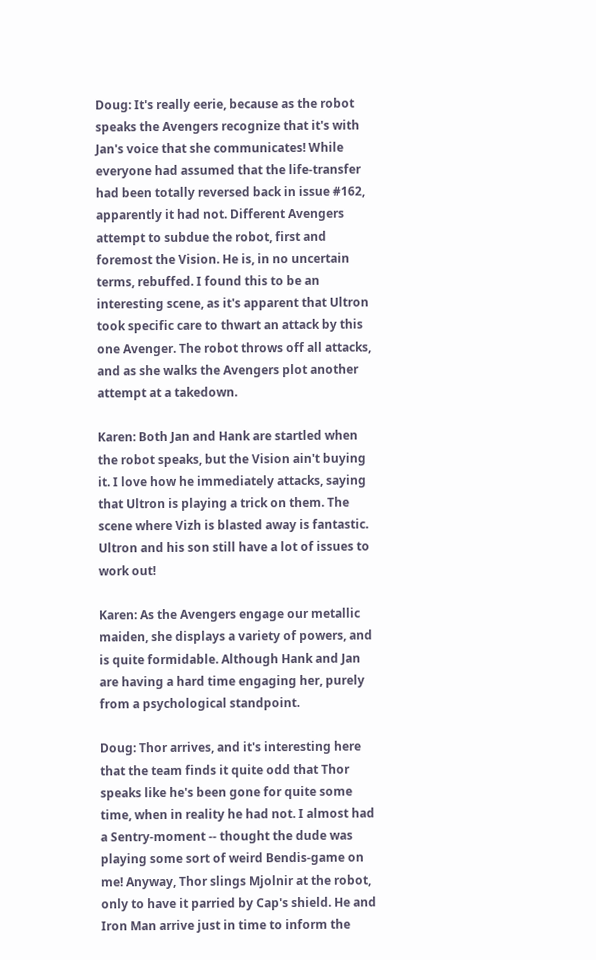Doug: It's really eerie, because as the robot speaks the Avengers recognize that it's with Jan's voice that she communicates! While everyone had assumed that the life-transfer had been totally reversed back in issue #162, apparently it had not. Different Avengers attempt to subdue the robot, first and foremost the Vision. He is, in no uncertain terms, rebuffed. I found this to be an interesting scene, as it's apparent that Ultron took specific care to thwart an attack by this one Avenger. The robot throws off all attacks, and as she walks the Avengers plot another attempt at a takedown.

Karen: Both Jan and Hank are startled when the robot speaks, but the Vision ain't buying it. I love how he immediately attacks, saying that Ultron is playing a trick on them. The scene where Vizh is blasted away is fantastic. Ultron and his son still have a lot of issues to work out!

Karen: As the Avengers engage our metallic maiden, she displays a variety of powers, and is quite formidable. Although Hank and Jan are having a hard time engaging her, purely from a psychological standpoint.

Doug: Thor arrives, and it's interesting here that the team finds it quite odd that Thor speaks like he's been gone for quite some time, when in reality he had not. I almost had a Sentry-moment -- thought the dude was playing some sort of weird Bendis-game on me! Anyway, Thor slings Mjolnir at the robot, only to have it parried by Cap's shield. He and Iron Man arrive just in time to inform the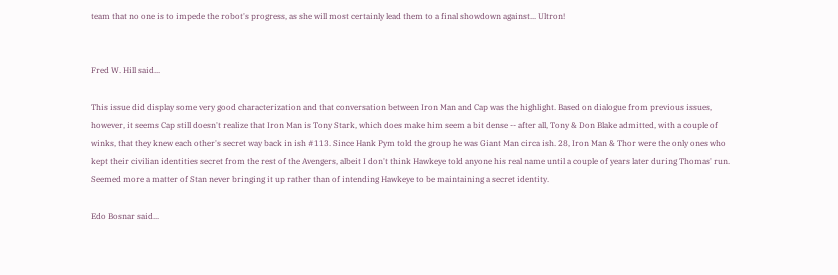team that no one is to impede the robot's progress, as she will most certainly lead them to a final showdown against... Ultron!


Fred W. Hill said...

This issue did display some very good characterization and that conversation between Iron Man and Cap was the highlight. Based on dialogue from previous issues, however, it seems Cap still doesn't realize that Iron Man is Tony Stark, which does make him seem a bit dense -- after all, Tony & Don Blake admitted, with a couple of winks, that they knew each other's secret way back in ish #113. Since Hank Pym told the group he was Giant Man circa ish. 28, Iron Man & Thor were the only ones who kept their civilian identities secret from the rest of the Avengers, albeit I don't think Hawkeye told anyone his real name until a couple of years later during Thomas' run. Seemed more a matter of Stan never bringing it up rather than of intending Hawkeye to be maintaining a secret identity.

Edo Bosnar said...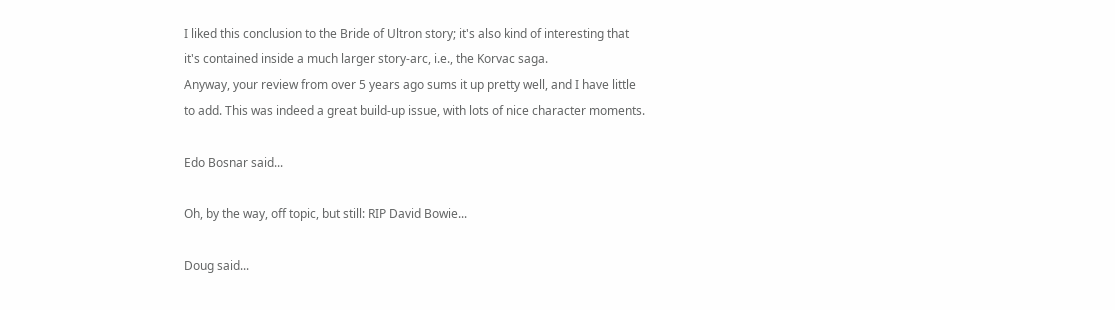I liked this conclusion to the Bride of Ultron story; it's also kind of interesting that it's contained inside a much larger story-arc, i.e., the Korvac saga.
Anyway, your review from over 5 years ago sums it up pretty well, and I have little to add. This was indeed a great build-up issue, with lots of nice character moments.

Edo Bosnar said...

Oh, by the way, off topic, but still: RIP David Bowie...

Doug said...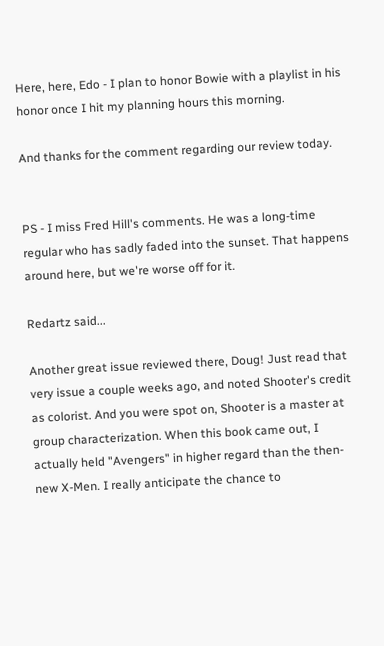Here, here, Edo - I plan to honor Bowie with a playlist in his honor once I hit my planning hours this morning.

And thanks for the comment regarding our review today.


PS - I miss Fred Hill's comments. He was a long-time regular who has sadly faded into the sunset. That happens around here, but we're worse off for it.

Redartz said...

Another great issue reviewed there, Doug! Just read that very issue a couple weeks ago, and noted Shooter's credit as colorist. And you were spot on, Shooter is a master at group characterization. When this book came out, I actually held "Avengers" in higher regard than the then-new X-Men. I really anticipate the chance to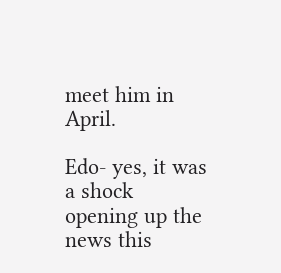meet him in April.

Edo- yes, it was a shock opening up the news this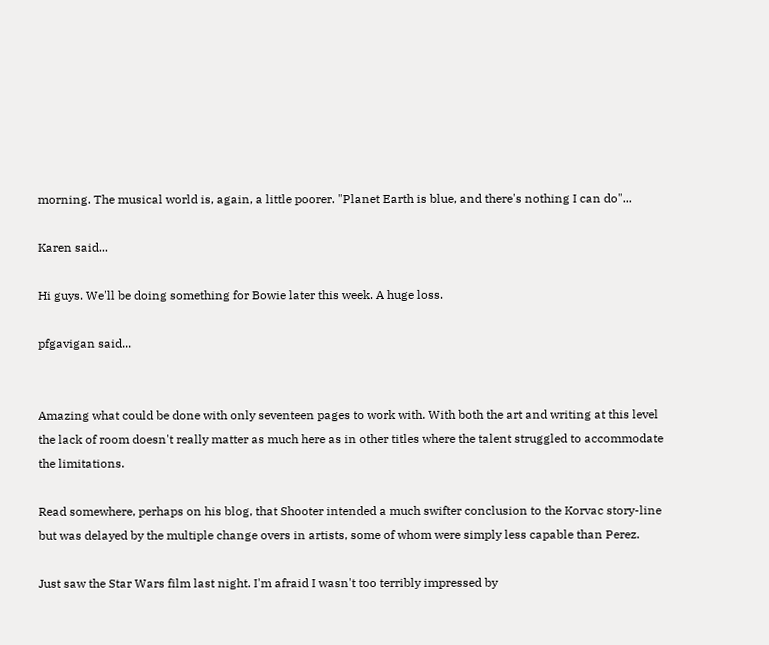morning. The musical world is, again, a little poorer. "Planet Earth is blue, and there's nothing I can do"...

Karen said...

Hi guys. We'll be doing something for Bowie later this week. A huge loss.

pfgavigan said...


Amazing what could be done with only seventeen pages to work with. With both the art and writing at this level the lack of room doesn't really matter as much here as in other titles where the talent struggled to accommodate the limitations.

Read somewhere, perhaps on his blog, that Shooter intended a much swifter conclusion to the Korvac story-line but was delayed by the multiple change overs in artists, some of whom were simply less capable than Perez.

Just saw the Star Wars film last night. I'm afraid I wasn't too terribly impressed by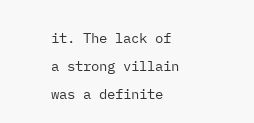it. The lack of a strong villain was a definite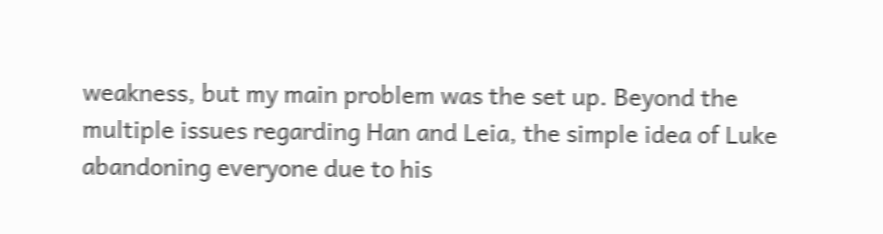weakness, but my main problem was the set up. Beyond the multiple issues regarding Han and Leia, the simple idea of Luke abandoning everyone due to his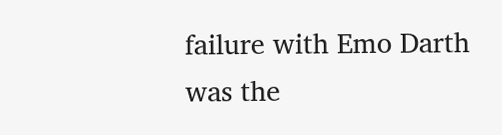failure with Emo Darth was the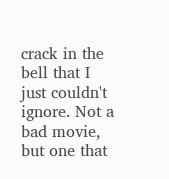crack in the bell that I just couldn't ignore. Not a bad movie, but one that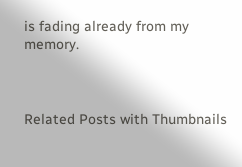is fading already from my memory.



Related Posts with Thumbnails